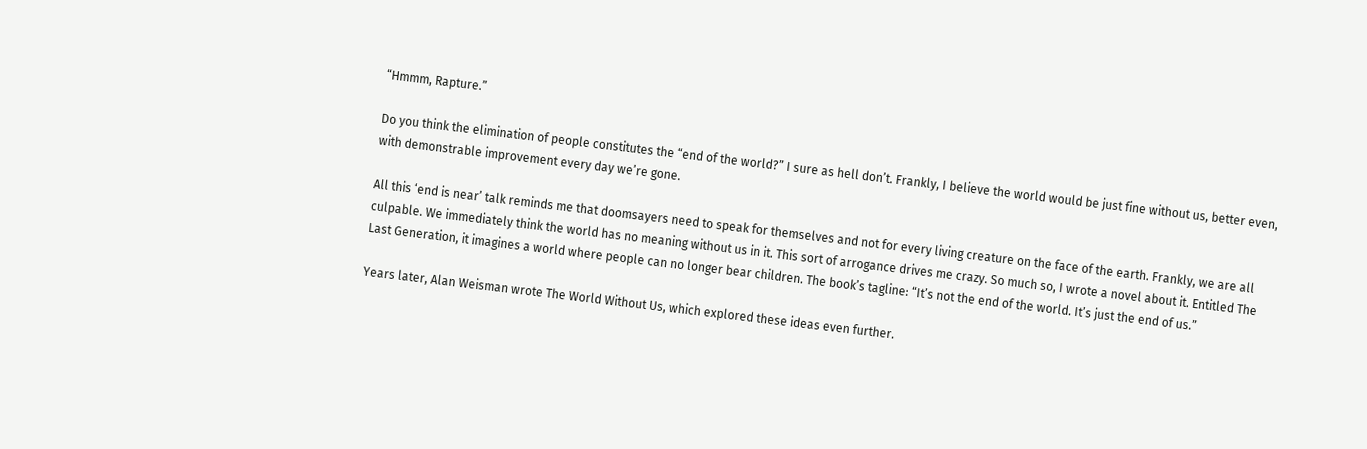“Hmmm, Rapture.”

Do you think the elimination of people constitutes the “end of the world?” I sure as hell don’t. Frankly, I believe the world would be just fine without us, better even, with demonstrable improvement every day we’re gone.

All this ‘end is near’ talk reminds me that doomsayers need to speak for themselves and not for every living creature on the face of the earth. Frankly, we are all culpable. We immediately think the world has no meaning without us in it. This sort of arrogance drives me crazy. So much so, I wrote a novel about it. Entitled The Last Generation, it imagines a world where people can no longer bear children. The book’s tagline: “It’s not the end of the world. It’s just the end of us.”

Years later, Alan Weisman wrote The World Without Us, which explored these ideas even further.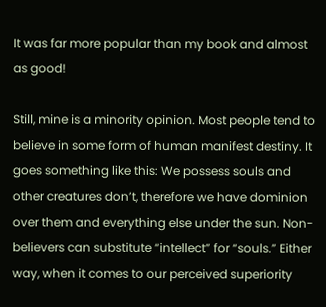It was far more popular than my book and almost as good!

Still, mine is a minority opinion. Most people tend to believe in some form of human manifest destiny. It goes something like this: We possess souls and other creatures don’t, therefore we have dominion over them and everything else under the sun. Non-believers can substitute “intellect” for “souls.” Either way, when it comes to our perceived superiority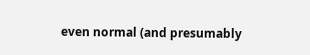even normal (and presumably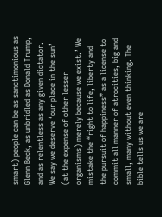smart) people can be as sanctimonious as Glenn Beck, as unbridled as Donald Trump, and as relentless as any given dictator. We say we deserve ‘our place in the sun’ (at the expense of other lesser organisms) merely because we exist.’ We mistake the “right to life, liberty and the pursuit of happiness” as a license to commit all manner of atrocities, big and small, many without even thinking. The bible tells us we are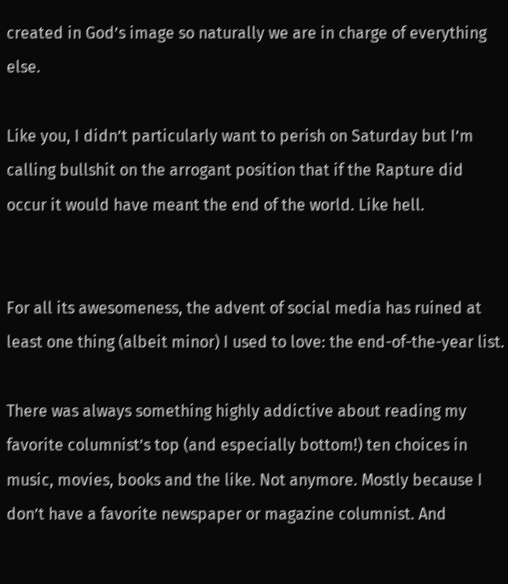created in God’s image so naturally we are in charge of everything else.

Like you, I didn’t particularly want to perish on Saturday but I’m calling bullshit on the arrogant position that if the Rapture did occur it would have meant the end of the world. Like hell.


For all its awesomeness, the advent of social media has ruined at least one thing (albeit minor) I used to love: the end-of-the-year list.

There was always something highly addictive about reading my favorite columnist’s top (and especially bottom!) ten choices in music, movies, books and the like. Not anymore. Mostly because I don’t have a favorite newspaper or magazine columnist. And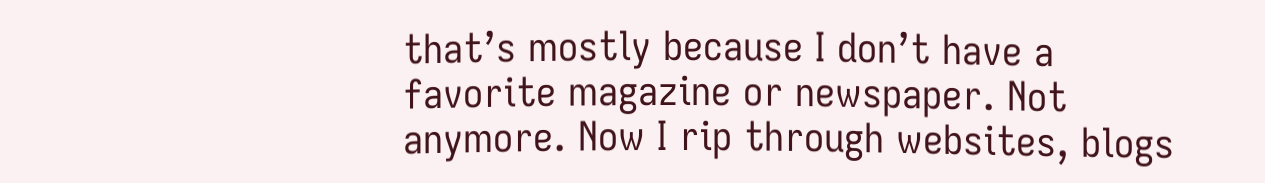that’s mostly because I don’t have a favorite magazine or newspaper. Not anymore. Now I rip through websites, blogs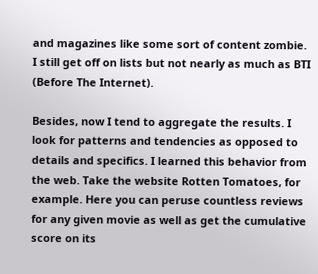and magazines like some sort of content zombie. I still get off on lists but not nearly as much as BTI (Before The Internet).

Besides, now I tend to aggregate the results. I look for patterns and tendencies as opposed to details and specifics. I learned this behavior from the web. Take the website Rotten Tomatoes, for example. Here you can peruse countless reviews for any given movie as well as get the cumulative score on its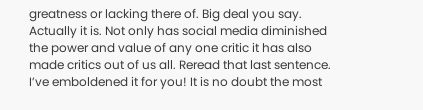greatness or lacking there of. Big deal you say. Actually it is. Not only has social media diminished the power and value of any one critic it has also made critics out of us all. Reread that last sentence. I’ve emboldened it for you! It is no doubt the most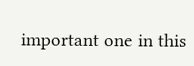important one in this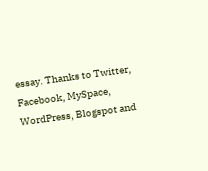essay. Thanks to Twitter, Facebook, MySpace, WordPress, Blogspot and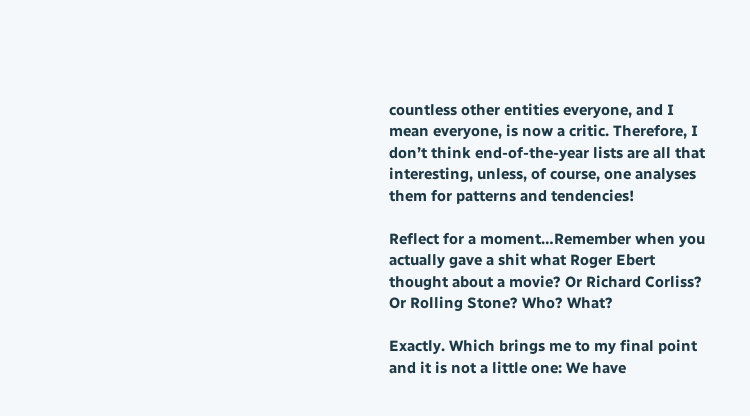countless other entities everyone, and I mean everyone, is now a critic. Therefore, I don’t think end-of-the-year lists are all that interesting, unless, of course, one analyses them for patterns and tendencies!

Reflect for a moment…Remember when you actually gave a shit what Roger Ebert thought about a movie? Or Richard Corliss? Or Rolling Stone? Who? What?

Exactly. Which brings me to my final point and it is not a little one: We have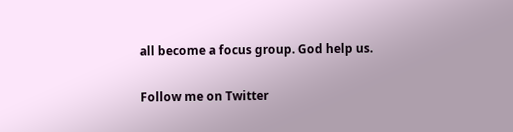all become a focus group. God help us.

Follow me on Twitter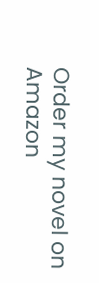Order my novel on Amazon